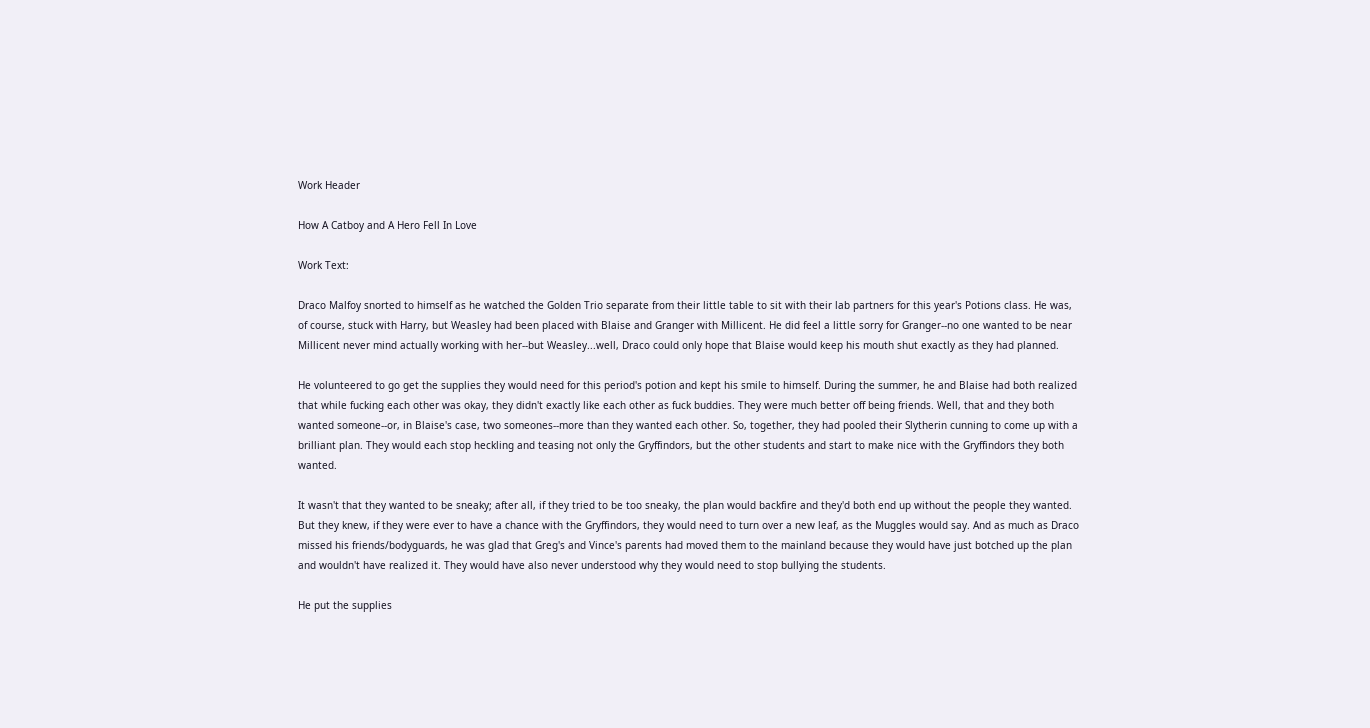Work Header

How A Catboy and A Hero Fell In Love

Work Text:

Draco Malfoy snorted to himself as he watched the Golden Trio separate from their little table to sit with their lab partners for this year's Potions class. He was, of course, stuck with Harry, but Weasley had been placed with Blaise and Granger with Millicent. He did feel a little sorry for Granger--no one wanted to be near Millicent never mind actually working with her--but Weasley...well, Draco could only hope that Blaise would keep his mouth shut exactly as they had planned.

He volunteered to go get the supplies they would need for this period's potion and kept his smile to himself. During the summer, he and Blaise had both realized that while fucking each other was okay, they didn't exactly like each other as fuck buddies. They were much better off being friends. Well, that and they both wanted someone--or, in Blaise's case, two someones--more than they wanted each other. So, together, they had pooled their Slytherin cunning to come up with a brilliant plan. They would each stop heckling and teasing not only the Gryffindors, but the other students and start to make nice with the Gryffindors they both wanted.

It wasn't that they wanted to be sneaky; after all, if they tried to be too sneaky, the plan would backfire and they'd both end up without the people they wanted. But they knew, if they were ever to have a chance with the Gryffindors, they would need to turn over a new leaf, as the Muggles would say. And as much as Draco missed his friends/bodyguards, he was glad that Greg's and Vince's parents had moved them to the mainland because they would have just botched up the plan and wouldn't have realized it. They would have also never understood why they would need to stop bullying the students.

He put the supplies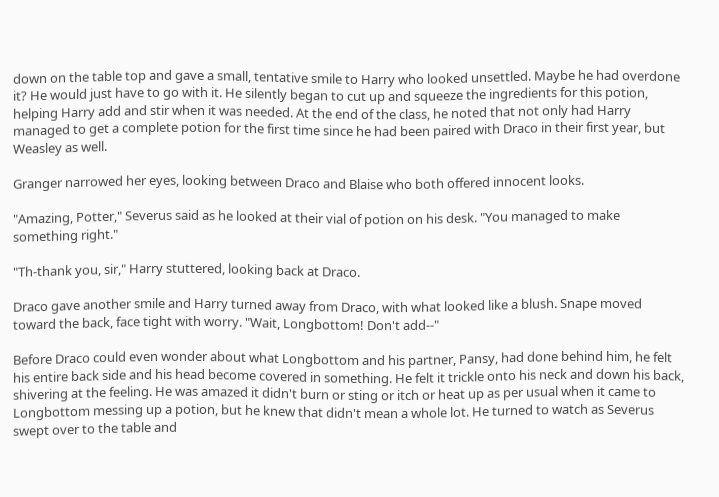down on the table top and gave a small, tentative smile to Harry who looked unsettled. Maybe he had overdone it? He would just have to go with it. He silently began to cut up and squeeze the ingredients for this potion, helping Harry add and stir when it was needed. At the end of the class, he noted that not only had Harry managed to get a complete potion for the first time since he had been paired with Draco in their first year, but Weasley as well.

Granger narrowed her eyes, looking between Draco and Blaise who both offered innocent looks.

"Amazing, Potter," Severus said as he looked at their vial of potion on his desk. "You managed to make something right."

"Th-thank you, sir," Harry stuttered, looking back at Draco.

Draco gave another smile and Harry turned away from Draco, with what looked like a blush. Snape moved toward the back, face tight with worry. "Wait, Longbottom! Don't add--"

Before Draco could even wonder about what Longbottom and his partner, Pansy, had done behind him, he felt his entire back side and his head become covered in something. He felt it trickle onto his neck and down his back, shivering at the feeling. He was amazed it didn't burn or sting or itch or heat up as per usual when it came to Longbottom messing up a potion, but he knew that didn't mean a whole lot. He turned to watch as Severus swept over to the table and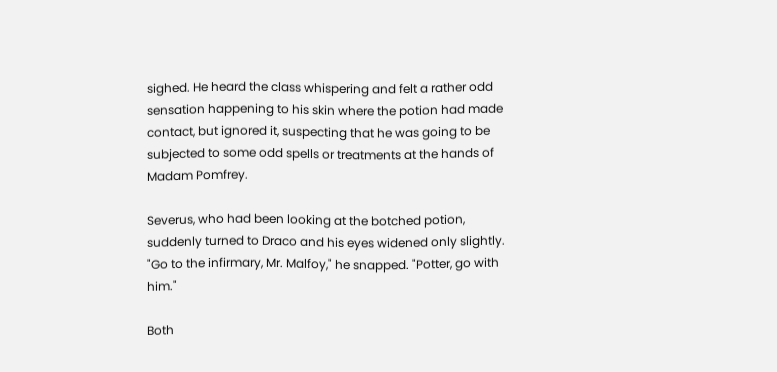sighed. He heard the class whispering and felt a rather odd sensation happening to his skin where the potion had made contact, but ignored it, suspecting that he was going to be subjected to some odd spells or treatments at the hands of Madam Pomfrey.

Severus, who had been looking at the botched potion, suddenly turned to Draco and his eyes widened only slightly. "Go to the infirmary, Mr. Malfoy," he snapped. "Potter, go with him."

Both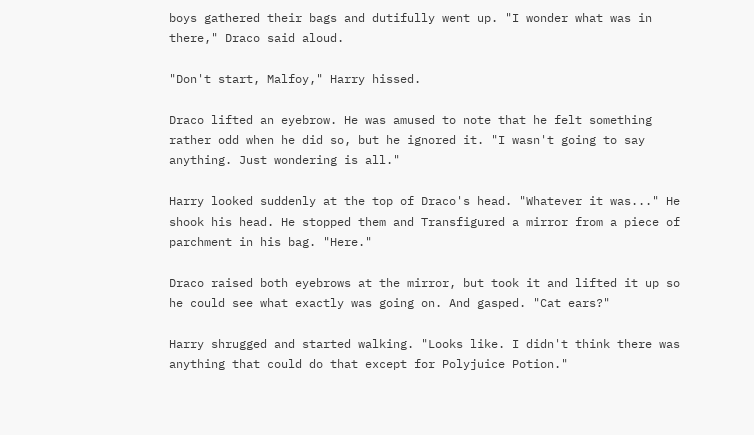boys gathered their bags and dutifully went up. "I wonder what was in there," Draco said aloud.

"Don't start, Malfoy," Harry hissed.

Draco lifted an eyebrow. He was amused to note that he felt something rather odd when he did so, but he ignored it. "I wasn't going to say anything. Just wondering is all."

Harry looked suddenly at the top of Draco's head. "Whatever it was..." He shook his head. He stopped them and Transfigured a mirror from a piece of parchment in his bag. "Here."

Draco raised both eyebrows at the mirror, but took it and lifted it up so he could see what exactly was going on. And gasped. "Cat ears?"

Harry shrugged and started walking. "Looks like. I didn't think there was anything that could do that except for Polyjuice Potion."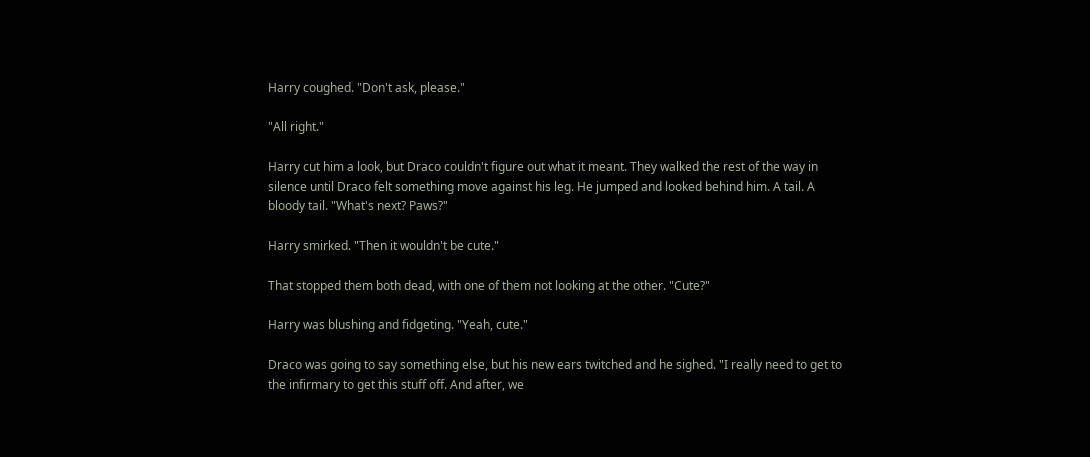Harry coughed. "Don't ask, please."

"All right."

Harry cut him a look, but Draco couldn't figure out what it meant. They walked the rest of the way in silence until Draco felt something move against his leg. He jumped and looked behind him. A tail. A bloody tail. "What's next? Paws?"

Harry smirked. "Then it wouldn't be cute."

That stopped them both dead, with one of them not looking at the other. "Cute?"

Harry was blushing and fidgeting. "Yeah, cute."

Draco was going to say something else, but his new ears twitched and he sighed. "I really need to get to the infirmary to get this stuff off. And after, we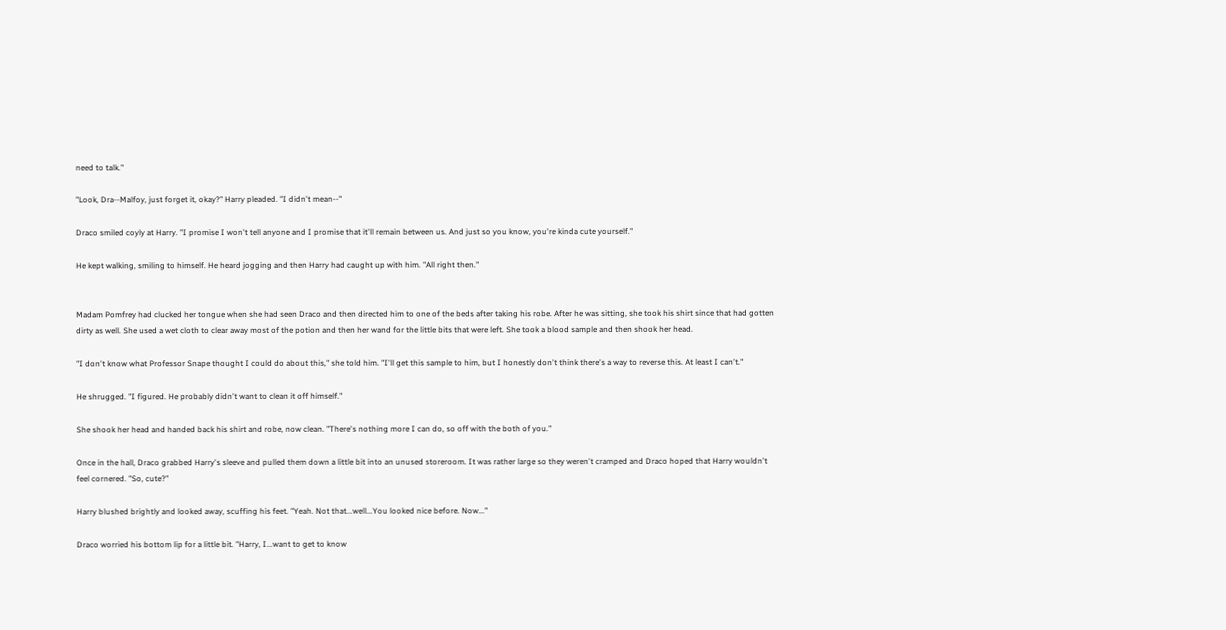need to talk."

"Look, Dra--Malfoy, just forget it, okay?" Harry pleaded. "I didn't mean--"

Draco smiled coyly at Harry. "I promise I won't tell anyone and I promise that it'll remain between us. And just so you know, you're kinda cute yourself."

He kept walking, smiling to himself. He heard jogging and then Harry had caught up with him. "All right then."


Madam Pomfrey had clucked her tongue when she had seen Draco and then directed him to one of the beds after taking his robe. After he was sitting, she took his shirt since that had gotten dirty as well. She used a wet cloth to clear away most of the potion and then her wand for the little bits that were left. She took a blood sample and then shook her head.

"I don't know what Professor Snape thought I could do about this," she told him. "I'll get this sample to him, but I honestly don't think there's a way to reverse this. At least I can't."

He shrugged. "I figured. He probably didn't want to clean it off himself."

She shook her head and handed back his shirt and robe, now clean. "There's nothing more I can do, so off with the both of you."

Once in the hall, Draco grabbed Harry's sleeve and pulled them down a little bit into an unused storeroom. It was rather large so they weren't cramped and Draco hoped that Harry wouldn't feel cornered. "So, cute?"

Harry blushed brightly and looked away, scuffing his feet. "Yeah. Not that...well...You looked nice before. Now..."

Draco worried his bottom lip for a little bit. "Harry, I...want to get to know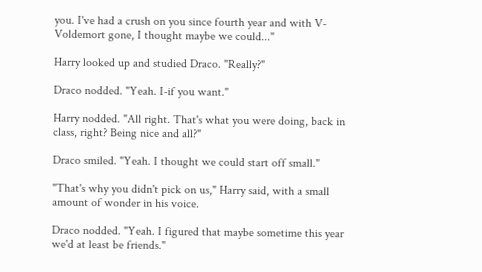you. I've had a crush on you since fourth year and with V-Voldemort gone, I thought maybe we could..."

Harry looked up and studied Draco. "Really?"

Draco nodded. "Yeah. I-if you want."

Harry nodded. "All right. That's what you were doing, back in class, right? Being nice and all?"

Draco smiled. "Yeah. I thought we could start off small."

"That's why you didn't pick on us," Harry said, with a small amount of wonder in his voice.

Draco nodded. "Yeah. I figured that maybe sometime this year we'd at least be friends."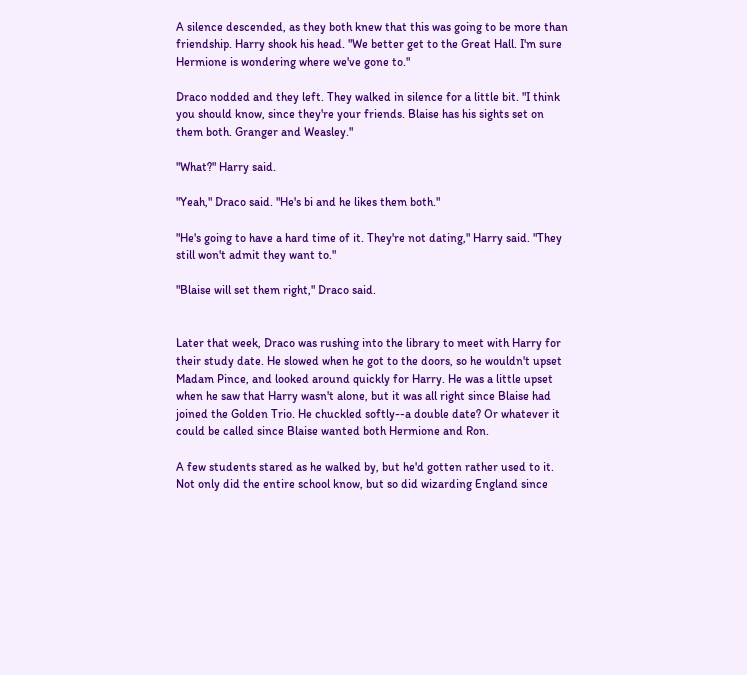A silence descended, as they both knew that this was going to be more than friendship. Harry shook his head. "We better get to the Great Hall. I'm sure Hermione is wondering where we've gone to."

Draco nodded and they left. They walked in silence for a little bit. "I think you should know, since they're your friends. Blaise has his sights set on them both. Granger and Weasley."

"What?" Harry said.

"Yeah," Draco said. "He's bi and he likes them both."

"He's going to have a hard time of it. They're not dating," Harry said. "They still won't admit they want to."

"Blaise will set them right," Draco said.


Later that week, Draco was rushing into the library to meet with Harry for their study date. He slowed when he got to the doors, so he wouldn't upset Madam Pince, and looked around quickly for Harry. He was a little upset when he saw that Harry wasn't alone, but it was all right since Blaise had joined the Golden Trio. He chuckled softly--a double date? Or whatever it could be called since Blaise wanted both Hermione and Ron.

A few students stared as he walked by, but he'd gotten rather used to it. Not only did the entire school know, but so did wizarding England since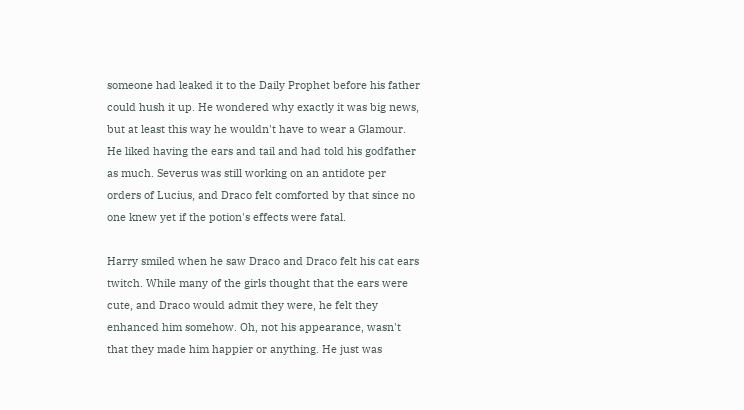someone had leaked it to the Daily Prophet before his father could hush it up. He wondered why exactly it was big news, but at least this way he wouldn't have to wear a Glamour. He liked having the ears and tail and had told his godfather as much. Severus was still working on an antidote per orders of Lucius, and Draco felt comforted by that since no one knew yet if the potion's effects were fatal.

Harry smiled when he saw Draco and Draco felt his cat ears twitch. While many of the girls thought that the ears were cute, and Draco would admit they were, he felt they enhanced him somehow. Oh, not his appearance, wasn't that they made him happier or anything. He just was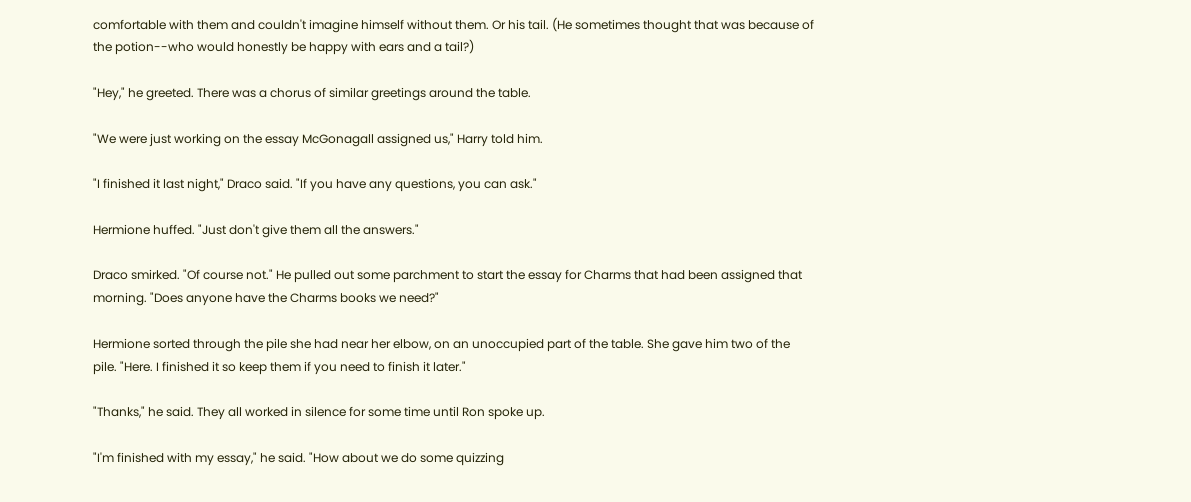comfortable with them and couldn't imagine himself without them. Or his tail. (He sometimes thought that was because of the potion--who would honestly be happy with ears and a tail?)

"Hey," he greeted. There was a chorus of similar greetings around the table.

"We were just working on the essay McGonagall assigned us," Harry told him.

"I finished it last night," Draco said. "If you have any questions, you can ask."

Hermione huffed. "Just don't give them all the answers."

Draco smirked. "Of course not." He pulled out some parchment to start the essay for Charms that had been assigned that morning. "Does anyone have the Charms books we need?"

Hermione sorted through the pile she had near her elbow, on an unoccupied part of the table. She gave him two of the pile. "Here. I finished it so keep them if you need to finish it later."

"Thanks," he said. They all worked in silence for some time until Ron spoke up.

"I'm finished with my essay," he said. "How about we do some quizzing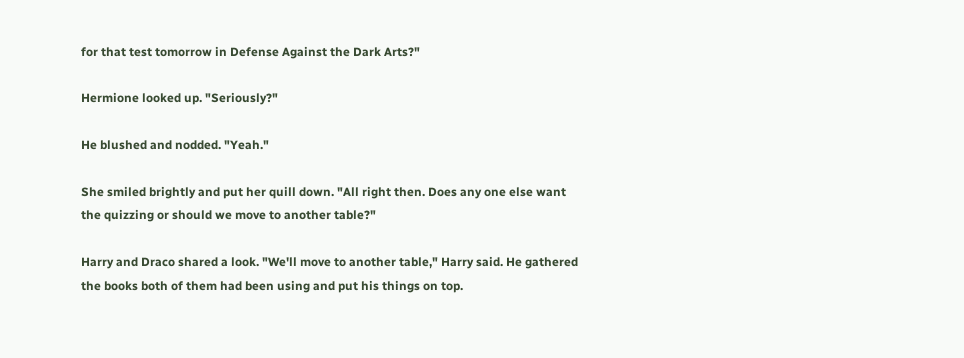for that test tomorrow in Defense Against the Dark Arts?"

Hermione looked up. "Seriously?"

He blushed and nodded. "Yeah."

She smiled brightly and put her quill down. "All right then. Does any one else want the quizzing or should we move to another table?"

Harry and Draco shared a look. "We'll move to another table," Harry said. He gathered the books both of them had been using and put his things on top.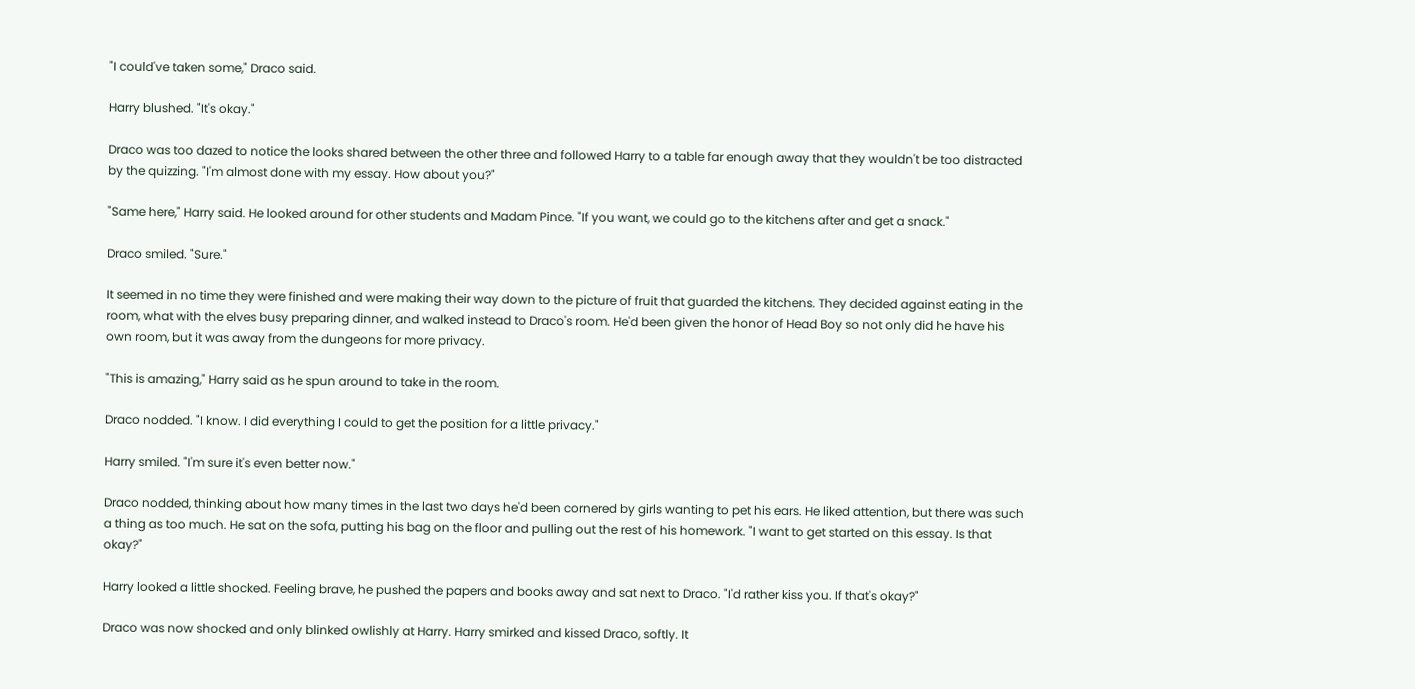"I could've taken some," Draco said.

Harry blushed. "It's okay."

Draco was too dazed to notice the looks shared between the other three and followed Harry to a table far enough away that they wouldn't be too distracted by the quizzing. "I'm almost done with my essay. How about you?"

"Same here," Harry said. He looked around for other students and Madam Pince. "If you want, we could go to the kitchens after and get a snack."

Draco smiled. "Sure."

It seemed in no time they were finished and were making their way down to the picture of fruit that guarded the kitchens. They decided against eating in the room, what with the elves busy preparing dinner, and walked instead to Draco's room. He'd been given the honor of Head Boy so not only did he have his own room, but it was away from the dungeons for more privacy.

"This is amazing," Harry said as he spun around to take in the room.

Draco nodded. "I know. I did everything I could to get the position for a little privacy."

Harry smiled. "I'm sure it's even better now."

Draco nodded, thinking about how many times in the last two days he'd been cornered by girls wanting to pet his ears. He liked attention, but there was such a thing as too much. He sat on the sofa, putting his bag on the floor and pulling out the rest of his homework. "I want to get started on this essay. Is that okay?"

Harry looked a little shocked. Feeling brave, he pushed the papers and books away and sat next to Draco. "I'd rather kiss you. If that's okay?"

Draco was now shocked and only blinked owlishly at Harry. Harry smirked and kissed Draco, softly. It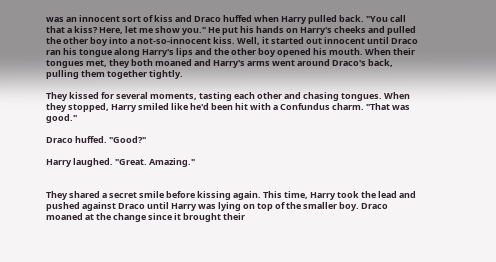was an innocent sort of kiss and Draco huffed when Harry pulled back. "You call that a kiss? Here, let me show you." He put his hands on Harry's cheeks and pulled the other boy into a not-so-innocent kiss. Well, it started out innocent until Draco ran his tongue along Harry's lips and the other boy opened his mouth. When their tongues met, they both moaned and Harry's arms went around Draco's back, pulling them together tightly.

They kissed for several moments, tasting each other and chasing tongues. When they stopped, Harry smiled like he'd been hit with a Confundus charm. "That was good."

Draco huffed. "Good?"

Harry laughed. "Great. Amazing."


They shared a secret smile before kissing again. This time, Harry took the lead and pushed against Draco until Harry was lying on top of the smaller boy. Draco moaned at the change since it brought their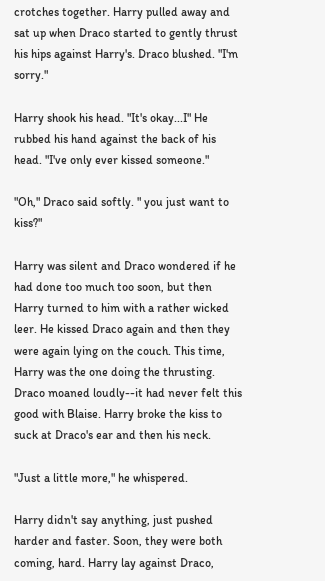crotches together. Harry pulled away and sat up when Draco started to gently thrust his hips against Harry's. Draco blushed. "I'm sorry."

Harry shook his head. "It's okay...I" He rubbed his hand against the back of his head. "I've only ever kissed someone."

"Oh," Draco said softly. " you just want to kiss?"

Harry was silent and Draco wondered if he had done too much too soon, but then Harry turned to him with a rather wicked leer. He kissed Draco again and then they were again lying on the couch. This time, Harry was the one doing the thrusting. Draco moaned loudly--it had never felt this good with Blaise. Harry broke the kiss to suck at Draco's ear and then his neck.

"Just a little more," he whispered.

Harry didn't say anything, just pushed harder and faster. Soon, they were both coming, hard. Harry lay against Draco,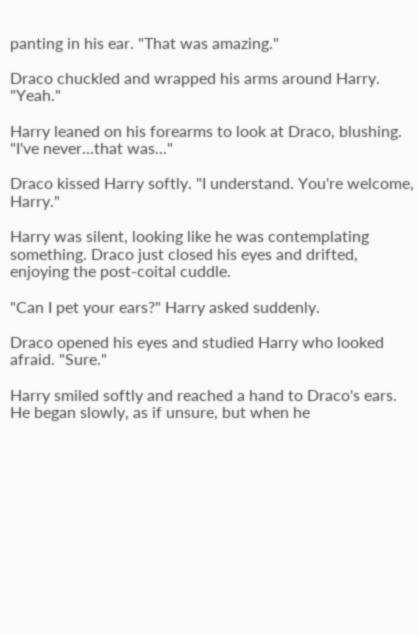panting in his ear. "That was amazing."

Draco chuckled and wrapped his arms around Harry. "Yeah."

Harry leaned on his forearms to look at Draco, blushing. "I've never...that was..."

Draco kissed Harry softly. "I understand. You're welcome, Harry."

Harry was silent, looking like he was contemplating something. Draco just closed his eyes and drifted, enjoying the post-coital cuddle.

"Can I pet your ears?" Harry asked suddenly.

Draco opened his eyes and studied Harry who looked afraid. "Sure."

Harry smiled softly and reached a hand to Draco's ears. He began slowly, as if unsure, but when he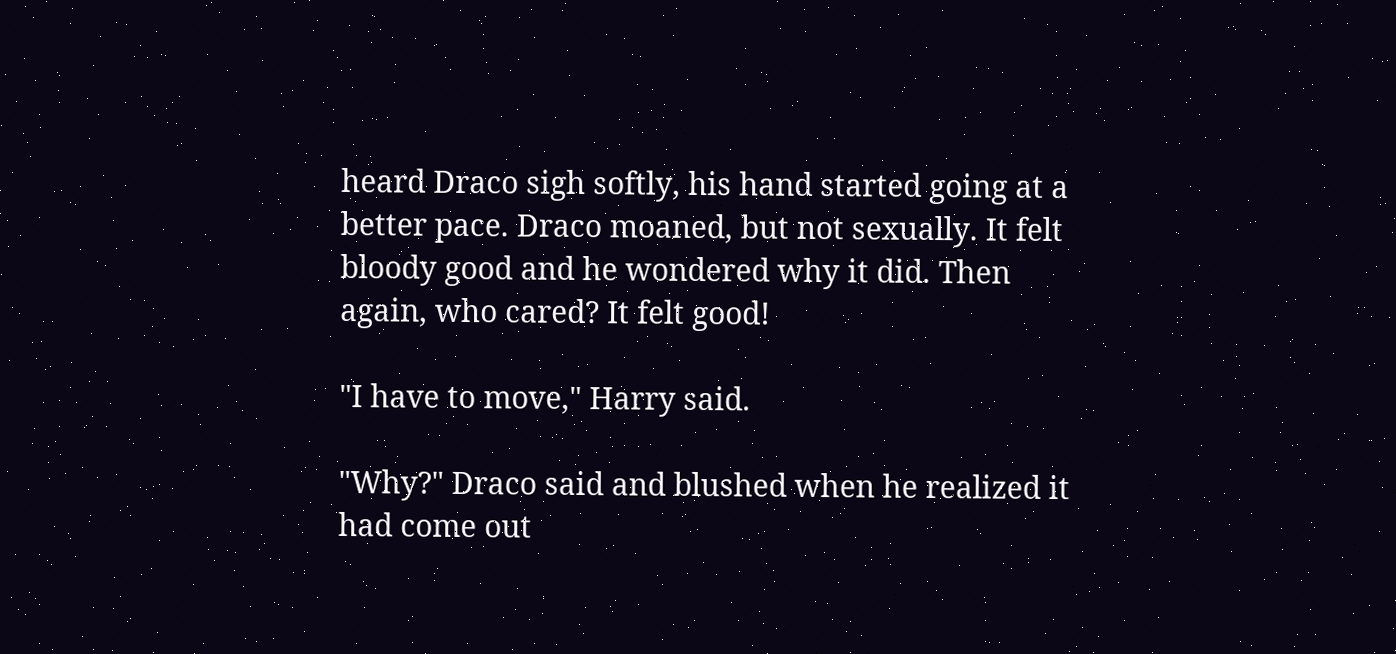heard Draco sigh softly, his hand started going at a better pace. Draco moaned, but not sexually. It felt bloody good and he wondered why it did. Then again, who cared? It felt good!

"I have to move," Harry said.

"Why?" Draco said and blushed when he realized it had come out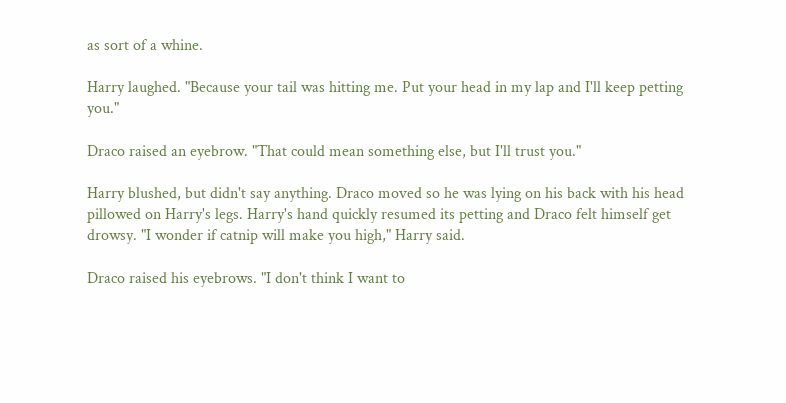as sort of a whine.

Harry laughed. "Because your tail was hitting me. Put your head in my lap and I'll keep petting you."

Draco raised an eyebrow. "That could mean something else, but I'll trust you."

Harry blushed, but didn't say anything. Draco moved so he was lying on his back with his head pillowed on Harry's legs. Harry's hand quickly resumed its petting and Draco felt himself get drowsy. "I wonder if catnip will make you high," Harry said.

Draco raised his eyebrows. "I don't think I want to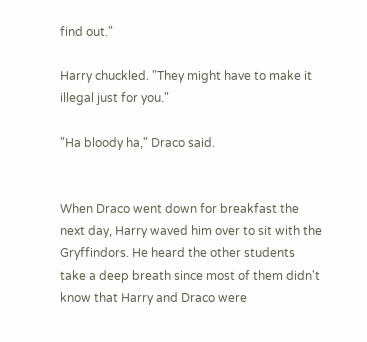find out."

Harry chuckled. "They might have to make it illegal just for you."

"Ha bloody ha," Draco said.


When Draco went down for breakfast the next day, Harry waved him over to sit with the Gryffindors. He heard the other students take a deep breath since most of them didn't know that Harry and Draco were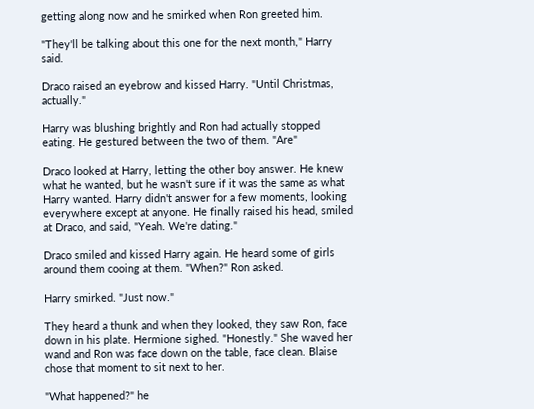getting along now and he smirked when Ron greeted him.

"They'll be talking about this one for the next month," Harry said.

Draco raised an eyebrow and kissed Harry. "Until Christmas, actually."

Harry was blushing brightly and Ron had actually stopped eating. He gestured between the two of them. "Are"

Draco looked at Harry, letting the other boy answer. He knew what he wanted, but he wasn't sure if it was the same as what Harry wanted. Harry didn't answer for a few moments, looking everywhere except at anyone. He finally raised his head, smiled at Draco, and said, "Yeah. We're dating."

Draco smiled and kissed Harry again. He heard some of girls around them cooing at them. "When?" Ron asked.

Harry smirked. "Just now."

They heard a thunk and when they looked, they saw Ron, face down in his plate. Hermione sighed. "Honestly." She waved her wand and Ron was face down on the table, face clean. Blaise chose that moment to sit next to her.

"What happened?" he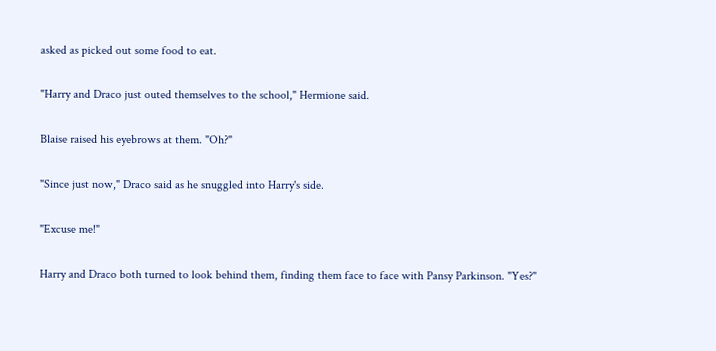asked as picked out some food to eat.

"Harry and Draco just outed themselves to the school," Hermione said.

Blaise raised his eyebrows at them. "Oh?"

"Since just now," Draco said as he snuggled into Harry's side.

"Excuse me!"

Harry and Draco both turned to look behind them, finding them face to face with Pansy Parkinson. "Yes?"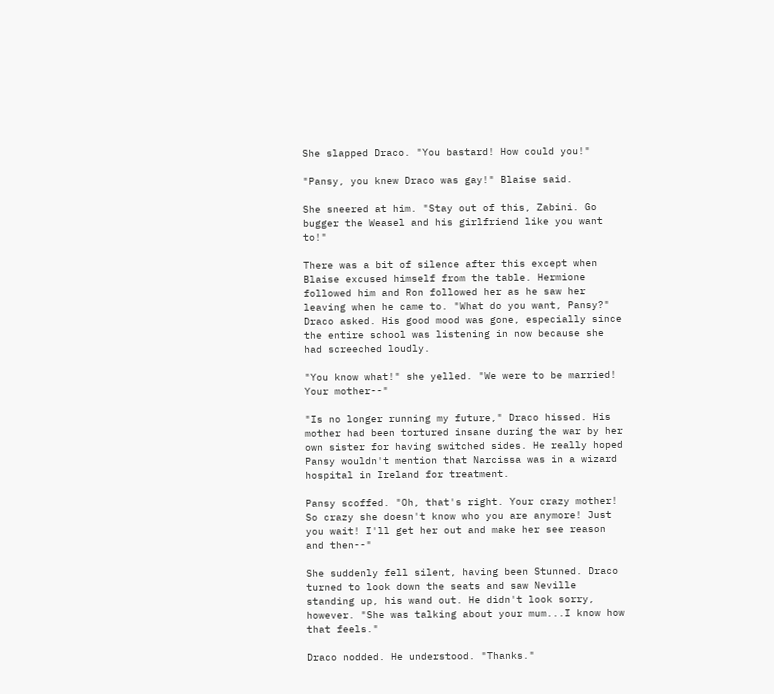She slapped Draco. "You bastard! How could you!"

"Pansy, you knew Draco was gay!" Blaise said.

She sneered at him. "Stay out of this, Zabini. Go bugger the Weasel and his girlfriend like you want to!"

There was a bit of silence after this except when Blaise excused himself from the table. Hermione followed him and Ron followed her as he saw her leaving when he came to. "What do you want, Pansy?" Draco asked. His good mood was gone, especially since the entire school was listening in now because she had screeched loudly.

"You know what!" she yelled. "We were to be married! Your mother--"

"Is no longer running my future," Draco hissed. His mother had been tortured insane during the war by her own sister for having switched sides. He really hoped Pansy wouldn't mention that Narcissa was in a wizard hospital in Ireland for treatment.

Pansy scoffed. "Oh, that's right. Your crazy mother! So crazy she doesn't know who you are anymore! Just you wait! I'll get her out and make her see reason and then--"

She suddenly fell silent, having been Stunned. Draco turned to look down the seats and saw Neville standing up, his wand out. He didn't look sorry, however. "She was talking about your mum...I know how that feels."

Draco nodded. He understood. "Thanks."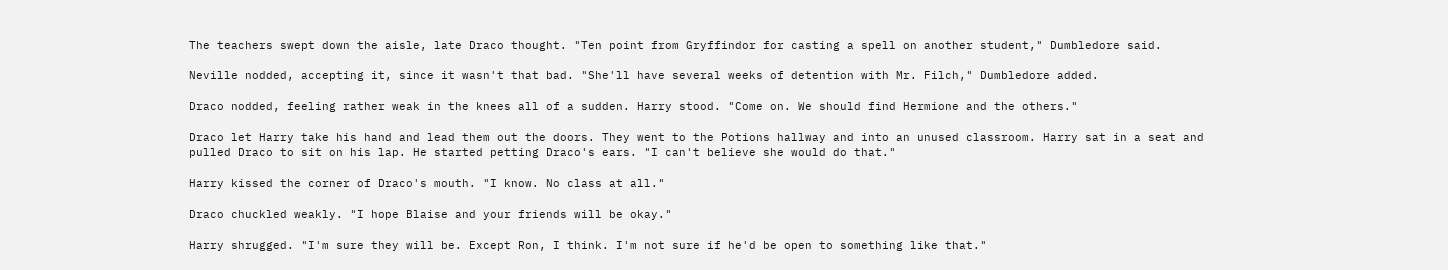The teachers swept down the aisle, late Draco thought. "Ten point from Gryffindor for casting a spell on another student," Dumbledore said.

Neville nodded, accepting it, since it wasn't that bad. "She'll have several weeks of detention with Mr. Filch," Dumbledore added.

Draco nodded, feeling rather weak in the knees all of a sudden. Harry stood. "Come on. We should find Hermione and the others."

Draco let Harry take his hand and lead them out the doors. They went to the Potions hallway and into an unused classroom. Harry sat in a seat and pulled Draco to sit on his lap. He started petting Draco's ears. "I can't believe she would do that."

Harry kissed the corner of Draco's mouth. "I know. No class at all."

Draco chuckled weakly. "I hope Blaise and your friends will be okay."

Harry shrugged. "I'm sure they will be. Except Ron, I think. I'm not sure if he'd be open to something like that."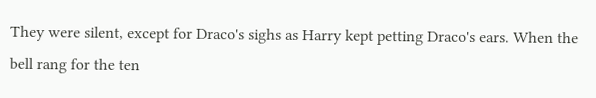They were silent, except for Draco's sighs as Harry kept petting Draco's ears. When the bell rang for the ten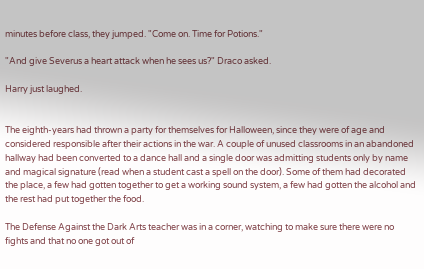minutes before class, they jumped. "Come on. Time for Potions."

"And give Severus a heart attack when he sees us?" Draco asked.

Harry just laughed.


The eighth-years had thrown a party for themselves for Halloween, since they were of age and considered responsible after their actions in the war. A couple of unused classrooms in an abandoned hallway had been converted to a dance hall and a single door was admitting students only by name and magical signature (read when a student cast a spell on the door). Some of them had decorated the place, a few had gotten together to get a working sound system, a few had gotten the alcohol and the rest had put together the food.

The Defense Against the Dark Arts teacher was in a corner, watching to make sure there were no fights and that no one got out of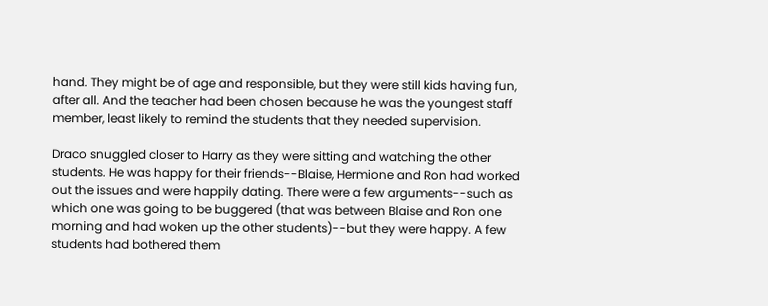hand. They might be of age and responsible, but they were still kids having fun, after all. And the teacher had been chosen because he was the youngest staff member, least likely to remind the students that they needed supervision.

Draco snuggled closer to Harry as they were sitting and watching the other students. He was happy for their friends--Blaise, Hermione and Ron had worked out the issues and were happily dating. There were a few arguments--such as which one was going to be buggered (that was between Blaise and Ron one morning and had woken up the other students)--but they were happy. A few students had bothered them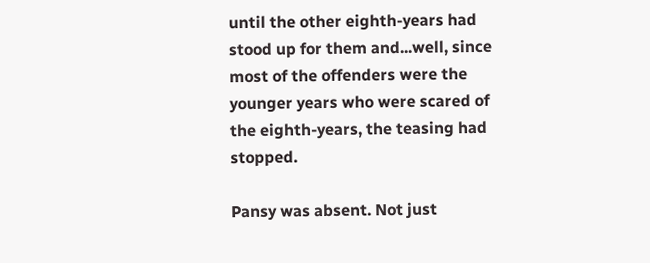until the other eighth-years had stood up for them and...well, since most of the offenders were the younger years who were scared of the eighth-years, the teasing had stopped.

Pansy was absent. Not just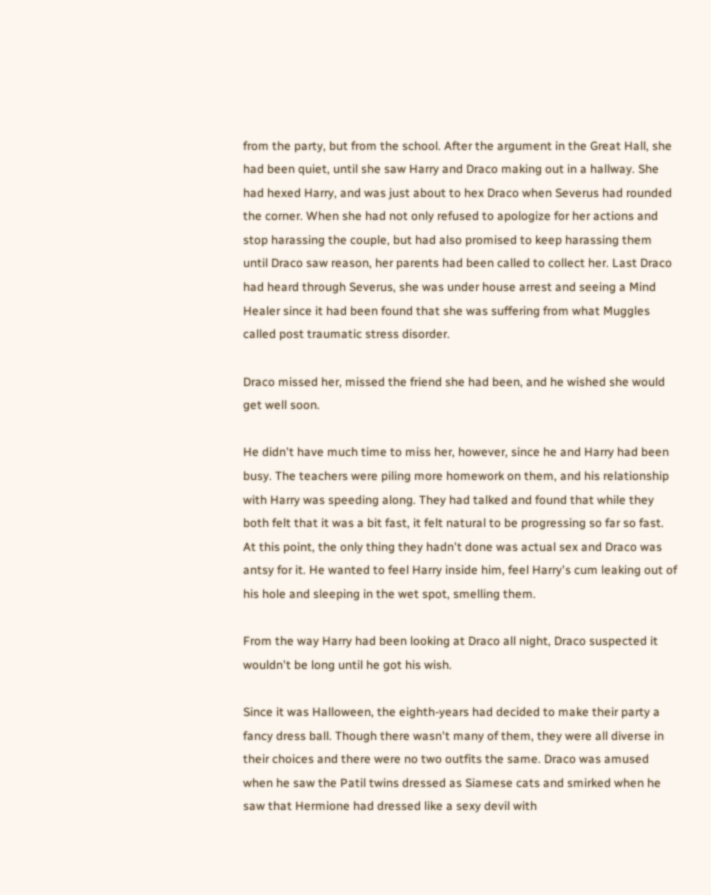from the party, but from the school. After the argument in the Great Hall, she had been quiet, until she saw Harry and Draco making out in a hallway. She had hexed Harry, and was just about to hex Draco when Severus had rounded the corner. When she had not only refused to apologize for her actions and stop harassing the couple, but had also promised to keep harassing them until Draco saw reason, her parents had been called to collect her. Last Draco had heard through Severus, she was under house arrest and seeing a Mind Healer since it had been found that she was suffering from what Muggles called post traumatic stress disorder.

Draco missed her, missed the friend she had been, and he wished she would get well soon.

He didn't have much time to miss her, however, since he and Harry had been busy. The teachers were piling more homework on them, and his relationship with Harry was speeding along. They had talked and found that while they both felt that it was a bit fast, it felt natural to be progressing so far so fast. At this point, the only thing they hadn't done was actual sex and Draco was antsy for it. He wanted to feel Harry inside him, feel Harry's cum leaking out of his hole and sleeping in the wet spot, smelling them.

From the way Harry had been looking at Draco all night, Draco suspected it wouldn't be long until he got his wish.

Since it was Halloween, the eighth-years had decided to make their party a fancy dress ball. Though there wasn't many of them, they were all diverse in their choices and there were no two outfits the same. Draco was amused when he saw the Patil twins dressed as Siamese cats and smirked when he saw that Hermione had dressed like a sexy devil with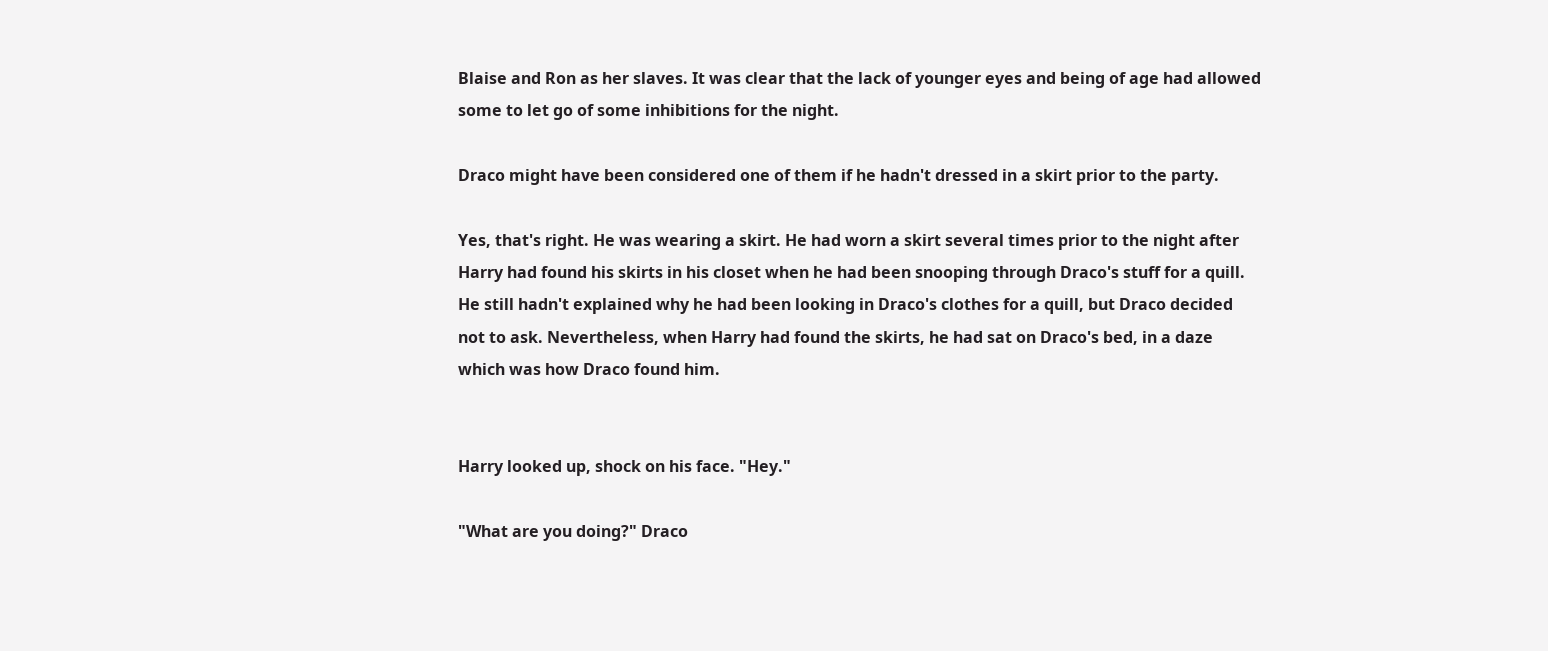Blaise and Ron as her slaves. It was clear that the lack of younger eyes and being of age had allowed some to let go of some inhibitions for the night.

Draco might have been considered one of them if he hadn't dressed in a skirt prior to the party.

Yes, that's right. He was wearing a skirt. He had worn a skirt several times prior to the night after Harry had found his skirts in his closet when he had been snooping through Draco's stuff for a quill. He still hadn't explained why he had been looking in Draco's clothes for a quill, but Draco decided not to ask. Nevertheless, when Harry had found the skirts, he had sat on Draco's bed, in a daze which was how Draco found him.


Harry looked up, shock on his face. "Hey."

"What are you doing?" Draco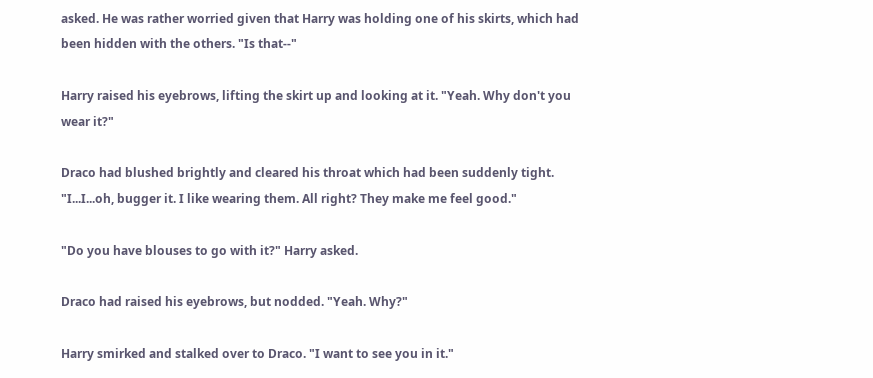asked. He was rather worried given that Harry was holding one of his skirts, which had been hidden with the others. "Is that--"

Harry raised his eyebrows, lifting the skirt up and looking at it. "Yeah. Why don't you wear it?"

Draco had blushed brightly and cleared his throat which had been suddenly tight. "I...I...oh, bugger it. I like wearing them. All right? They make me feel good."

"Do you have blouses to go with it?" Harry asked.

Draco had raised his eyebrows, but nodded. "Yeah. Why?"

Harry smirked and stalked over to Draco. "I want to see you in it."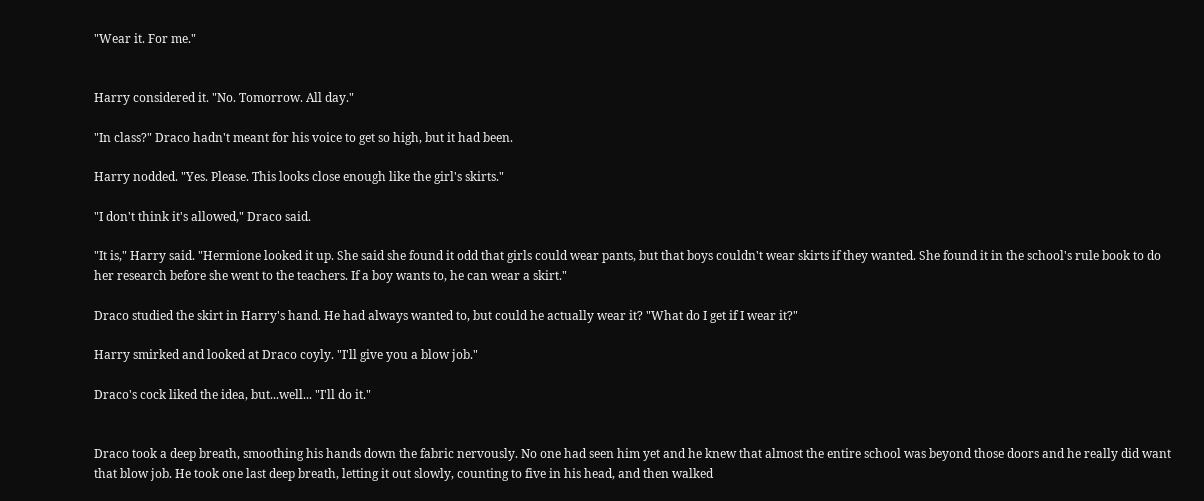"Wear it. For me."


Harry considered it. "No. Tomorrow. All day."

"In class?" Draco hadn't meant for his voice to get so high, but it had been.

Harry nodded. "Yes. Please. This looks close enough like the girl's skirts."

"I don't think it's allowed," Draco said.

"It is," Harry said. "Hermione looked it up. She said she found it odd that girls could wear pants, but that boys couldn't wear skirts if they wanted. She found it in the school's rule book to do her research before she went to the teachers. If a boy wants to, he can wear a skirt."

Draco studied the skirt in Harry's hand. He had always wanted to, but could he actually wear it? "What do I get if I wear it?"

Harry smirked and looked at Draco coyly. "I'll give you a blow job."

Draco's cock liked the idea, but...well... "I'll do it."


Draco took a deep breath, smoothing his hands down the fabric nervously. No one had seen him yet and he knew that almost the entire school was beyond those doors and he really did want that blow job. He took one last deep breath, letting it out slowly, counting to five in his head, and then walked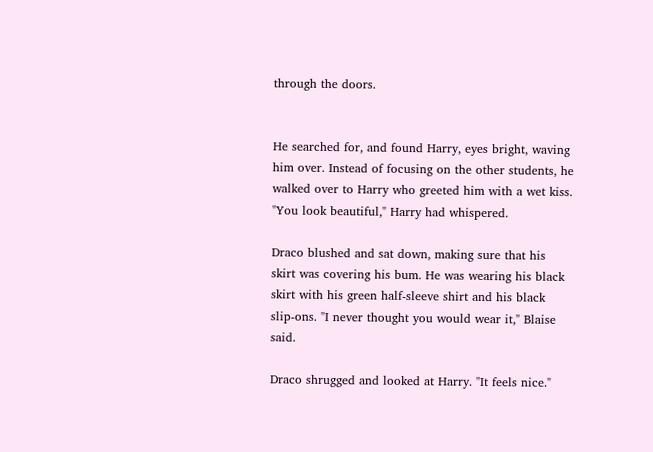through the doors.


He searched for, and found Harry, eyes bright, waving him over. Instead of focusing on the other students, he walked over to Harry who greeted him with a wet kiss. "You look beautiful," Harry had whispered.

Draco blushed and sat down, making sure that his skirt was covering his bum. He was wearing his black skirt with his green half-sleeve shirt and his black slip-ons. "I never thought you would wear it," Blaise said.

Draco shrugged and looked at Harry. "It feels nice."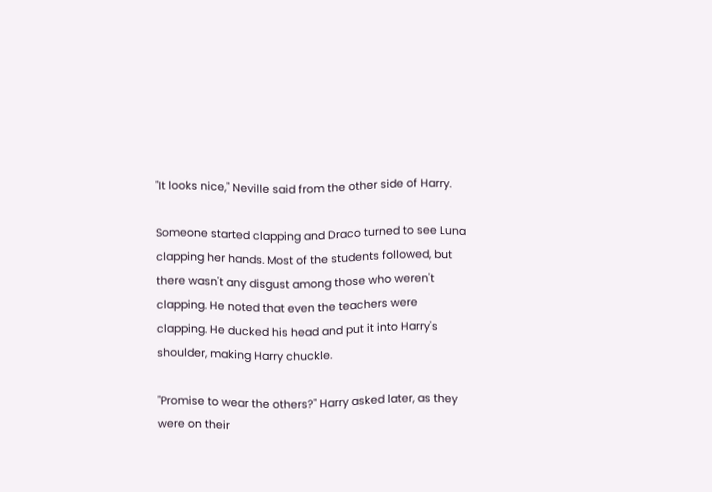"It looks nice," Neville said from the other side of Harry.

Someone started clapping and Draco turned to see Luna clapping her hands. Most of the students followed, but there wasn't any disgust among those who weren't clapping. He noted that even the teachers were clapping. He ducked his head and put it into Harry's shoulder, making Harry chuckle.

"Promise to wear the others?" Harry asked later, as they were on their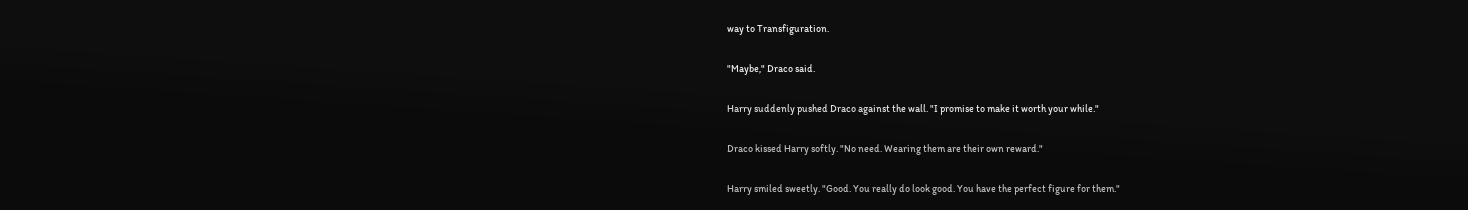way to Transfiguration.

"Maybe," Draco said.

Harry suddenly pushed Draco against the wall. "I promise to make it worth your while."

Draco kissed Harry softly. "No need. Wearing them are their own reward."

Harry smiled sweetly. "Good. You really do look good. You have the perfect figure for them."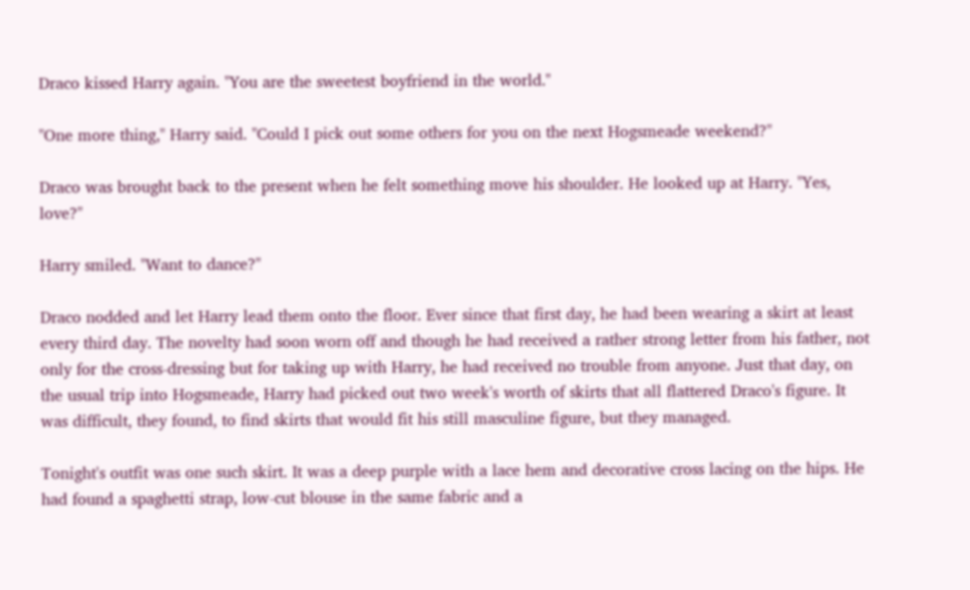Draco kissed Harry again. "You are the sweetest boyfriend in the world."

"One more thing," Harry said. "Could I pick out some others for you on the next Hogsmeade weekend?"

Draco was brought back to the present when he felt something move his shoulder. He looked up at Harry. "Yes, love?"

Harry smiled. "Want to dance?"

Draco nodded and let Harry lead them onto the floor. Ever since that first day, he had been wearing a skirt at least every third day. The novelty had soon worn off and though he had received a rather strong letter from his father, not only for the cross-dressing but for taking up with Harry, he had received no trouble from anyone. Just that day, on the usual trip into Hogsmeade, Harry had picked out two week's worth of skirts that all flattered Draco's figure. It was difficult, they found, to find skirts that would fit his still masculine figure, but they managed.

Tonight's outfit was one such skirt. It was a deep purple with a lace hem and decorative cross lacing on the hips. He had found a spaghetti strap, low-cut blouse in the same fabric and a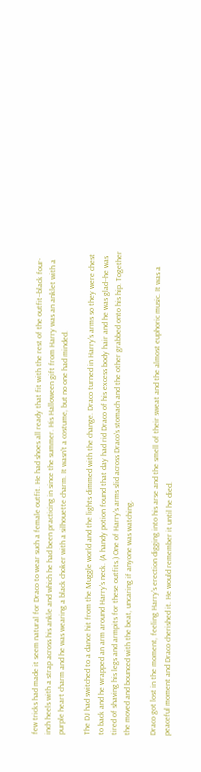few tricks had made it seem natural for Draco to wear such a female outfit. He had shoes all ready that fit with the rest of the outfit--black four-inch heels with a strap across his ankle and which he had been practicing in since the summer. His Halloween gift from Harry was an anklet with a purple heart charm and he was wearing a black choker with a silhouette charm. It wasn't a costume, but no one had minded.

The DJ had switched to a dance hit from the Muggle world and the lights dimmed with the change. Draco turned in Harry's arms so they were chest to back and he wrapped an arm around Harry's neck. (A handy potion found that day had rid Draco of his excess body hair and he was glad--he was tired of shaving his legs and armpits for these outfits.) One of Harry's arms slid across Draco's stomach and the other grabbed onto his hip. Together the moved and bounced with the beat, uncaring if anyone was watching.

Draco got lost in the moment, feeling Harry's erection digging into his arse and the smell of their sweat and the almost euphoric music. It was a peaceful moment and Draco cherished it. He would remember it until he died.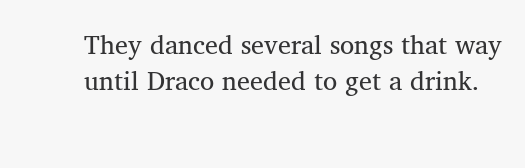They danced several songs that way until Draco needed to get a drink.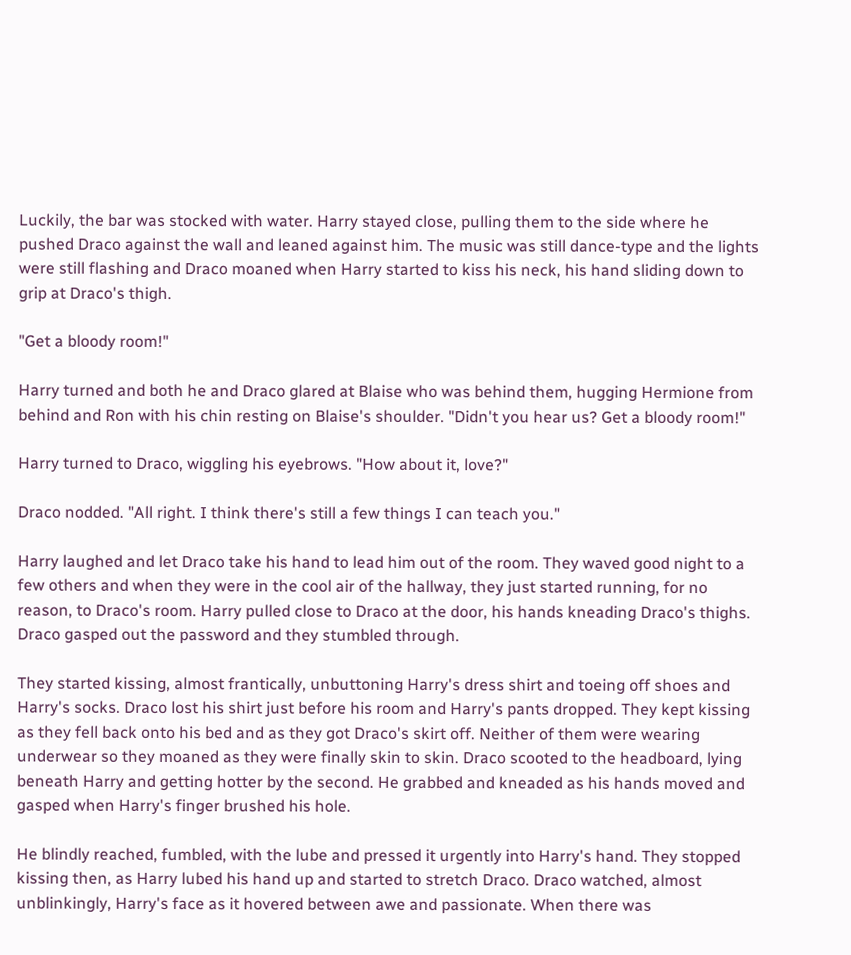Luckily, the bar was stocked with water. Harry stayed close, pulling them to the side where he pushed Draco against the wall and leaned against him. The music was still dance-type and the lights were still flashing and Draco moaned when Harry started to kiss his neck, his hand sliding down to grip at Draco's thigh.

"Get a bloody room!"

Harry turned and both he and Draco glared at Blaise who was behind them, hugging Hermione from behind and Ron with his chin resting on Blaise's shoulder. "Didn't you hear us? Get a bloody room!"

Harry turned to Draco, wiggling his eyebrows. "How about it, love?"

Draco nodded. "All right. I think there's still a few things I can teach you."

Harry laughed and let Draco take his hand to lead him out of the room. They waved good night to a few others and when they were in the cool air of the hallway, they just started running, for no reason, to Draco's room. Harry pulled close to Draco at the door, his hands kneading Draco's thighs. Draco gasped out the password and they stumbled through.

They started kissing, almost frantically, unbuttoning Harry's dress shirt and toeing off shoes and Harry's socks. Draco lost his shirt just before his room and Harry's pants dropped. They kept kissing as they fell back onto his bed and as they got Draco's skirt off. Neither of them were wearing underwear so they moaned as they were finally skin to skin. Draco scooted to the headboard, lying beneath Harry and getting hotter by the second. He grabbed and kneaded as his hands moved and gasped when Harry's finger brushed his hole.

He blindly reached, fumbled, with the lube and pressed it urgently into Harry's hand. They stopped kissing then, as Harry lubed his hand up and started to stretch Draco. Draco watched, almost unblinkingly, Harry's face as it hovered between awe and passionate. When there was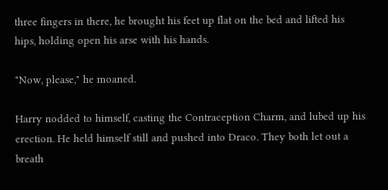three fingers in there, he brought his feet up flat on the bed and lifted his hips, holding open his arse with his hands.

"Now, please," he moaned.

Harry nodded to himself, casting the Contraception Charm, and lubed up his erection. He held himself still and pushed into Draco. They both let out a breath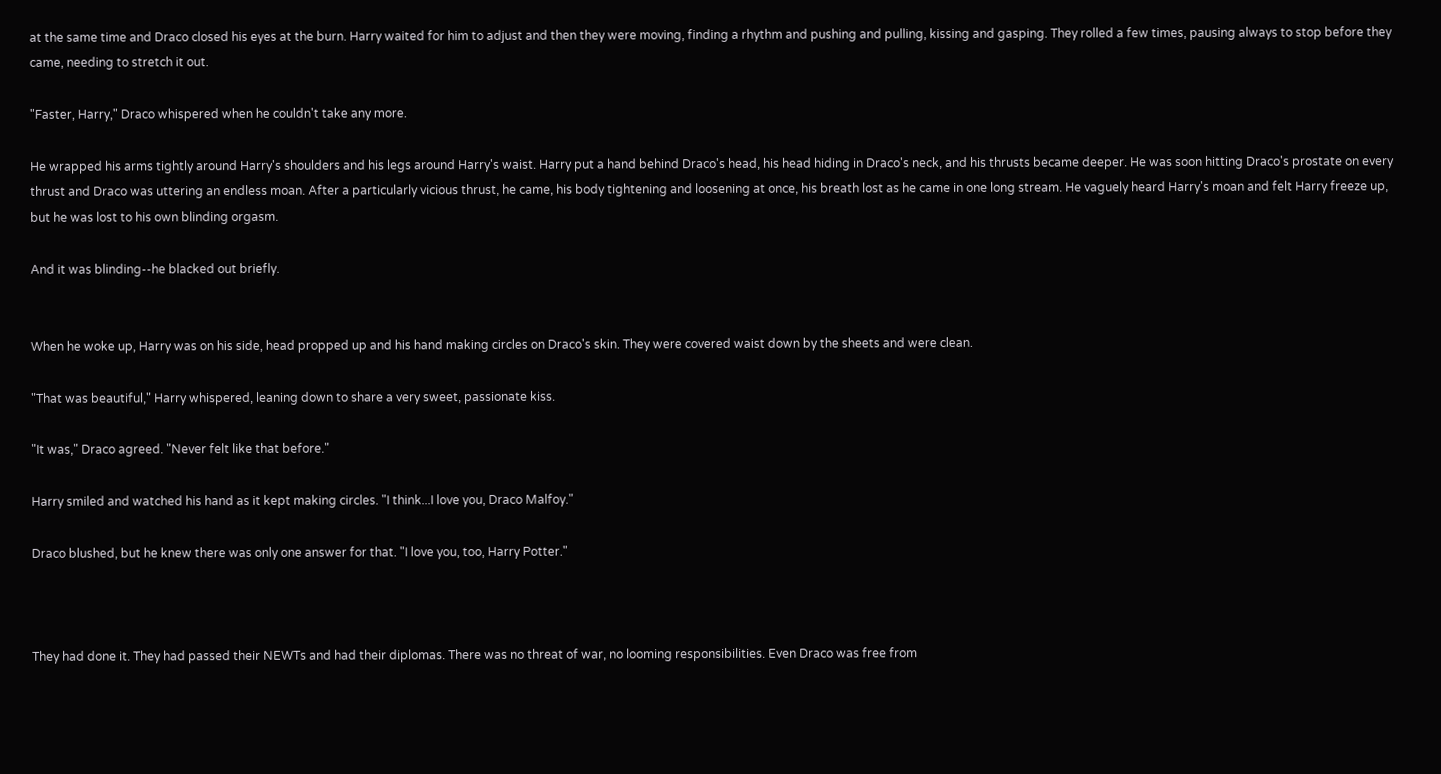at the same time and Draco closed his eyes at the burn. Harry waited for him to adjust and then they were moving, finding a rhythm and pushing and pulling, kissing and gasping. They rolled a few times, pausing always to stop before they came, needing to stretch it out.

"Faster, Harry," Draco whispered when he couldn't take any more.

He wrapped his arms tightly around Harry's shoulders and his legs around Harry's waist. Harry put a hand behind Draco's head, his head hiding in Draco's neck, and his thrusts became deeper. He was soon hitting Draco's prostate on every thrust and Draco was uttering an endless moan. After a particularly vicious thrust, he came, his body tightening and loosening at once, his breath lost as he came in one long stream. He vaguely heard Harry's moan and felt Harry freeze up, but he was lost to his own blinding orgasm.

And it was blinding--he blacked out briefly.


When he woke up, Harry was on his side, head propped up and his hand making circles on Draco's skin. They were covered waist down by the sheets and were clean.

"That was beautiful," Harry whispered, leaning down to share a very sweet, passionate kiss.

"It was," Draco agreed. "Never felt like that before."

Harry smiled and watched his hand as it kept making circles. "I think...I love you, Draco Malfoy."

Draco blushed, but he knew there was only one answer for that. "I love you, too, Harry Potter."



They had done it. They had passed their NEWTs and had their diplomas. There was no threat of war, no looming responsibilities. Even Draco was free from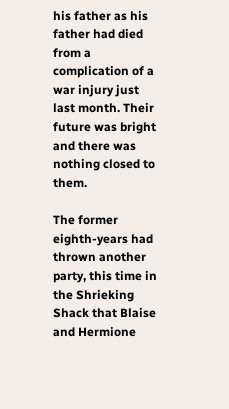his father as his father had died from a complication of a war injury just last month. Their future was bright and there was nothing closed to them.

The former eighth-years had thrown another party, this time in the Shrieking Shack that Blaise and Hermione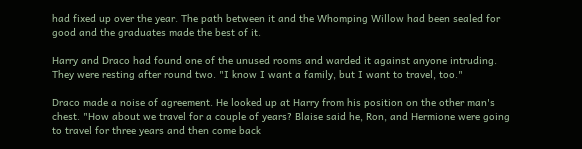had fixed up over the year. The path between it and the Whomping Willow had been sealed for good and the graduates made the best of it.

Harry and Draco had found one of the unused rooms and warded it against anyone intruding. They were resting after round two. "I know I want a family, but I want to travel, too."

Draco made a noise of agreement. He looked up at Harry from his position on the other man's chest. "How about we travel for a couple of years? Blaise said he, Ron, and Hermione were going to travel for three years and then come back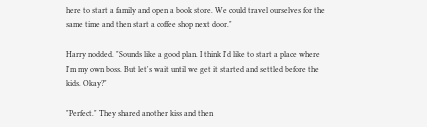here to start a family and open a book store. We could travel ourselves for the same time and then start a coffee shop next door."

Harry nodded. "Sounds like a good plan. I think I'd like to start a place where I'm my own boss. But let's wait until we get it started and settled before the kids. Okay?"

"Perfect." They shared another kiss and then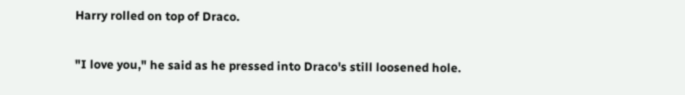Harry rolled on top of Draco.

"I love you," he said as he pressed into Draco's still loosened hole.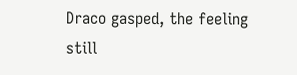Draco gasped, the feeling still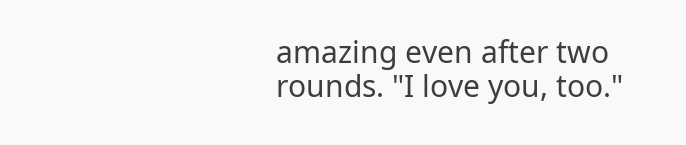amazing even after two rounds. "I love you, too."